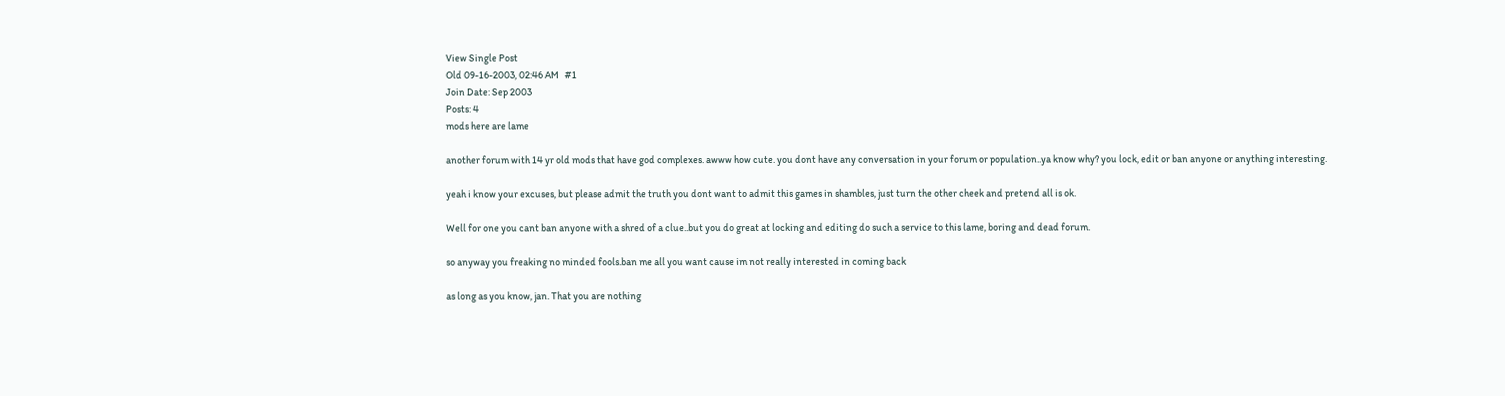View Single Post
Old 09-16-2003, 02:46 AM   #1
Join Date: Sep 2003
Posts: 4
mods here are lame

another forum with 14 yr old mods that have god complexes. awww how cute. you dont have any conversation in your forum or population..ya know why? you lock, edit or ban anyone or anything interesting.

yeah i know your excuses, but please admit the truth you dont want to admit this games in shambles, just turn the other cheek and pretend all is ok.

Well for one you cant ban anyone with a shred of a clue..but you do great at locking and editing do such a service to this lame, boring and dead forum.

so anyway you freaking no minded fools.ban me all you want cause im not really interested in coming back

as long as you know, jan. That you are nothing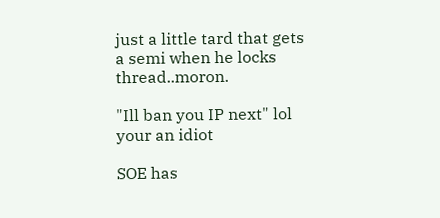just a little tard that gets a semi when he locks thread..moron.

"Ill ban you IP next" lol your an idiot

SOE has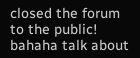closed the forum to the public! bahaha talk about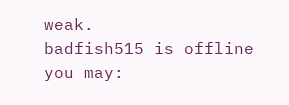weak.
badfish515 is offline   you may: